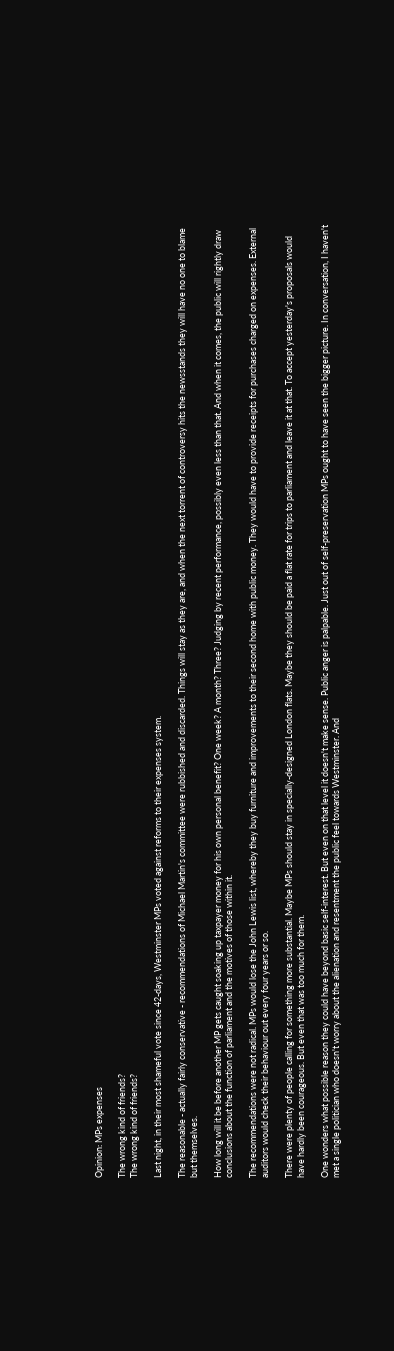Opinion: MPs expenses

The wrong kind of friends?
The wrong kind of friends?

Last night, in their most shameful vote since 42-days, Westminster MPs voted against reforms to their expenses system.

The reasonable - actually fairly conservative - recommendations of Michael Martin's committee were rubbished and discarded. Things will stay as they are, and when the next torrent of controversy hits the newsstands they will have no one to blame but themselves.

How long will it be before another MP gets caught soaking up taxpayer money for his own personal benefit? One week? A month? Three? Judging by recent performance, possibly even less than that. And when it comes, the public will rightly draw conclusions about the function of parliament and the motives of those within it.

The recommendations were not radical. MPs would lose the John Lewis list, whereby they buy furniture and improvements to their second home with public money. They would have to provide receipts for purchases charged on expenses. External auditors would check their behaviour out every four years or so.

There were plenty of people calling for something more substantial. Maybe MPs should stay in specially-designed London flats. Maybe they should be paid a flat rate for trips to parliament and leave it at that. To accept yesterday's proposals would have hardly been courageous. But even that was too much for them.

One wonders what possible reason they could have beyond basic self-interest. But even on that level it doesn't make sense. Public anger is palpable. Just out of self-preservation MPs ought to have seen the bigger picture. In conversation, I haven't met a single politician who doesn't worry about the alienation and resentment the public feel towards Westminster. And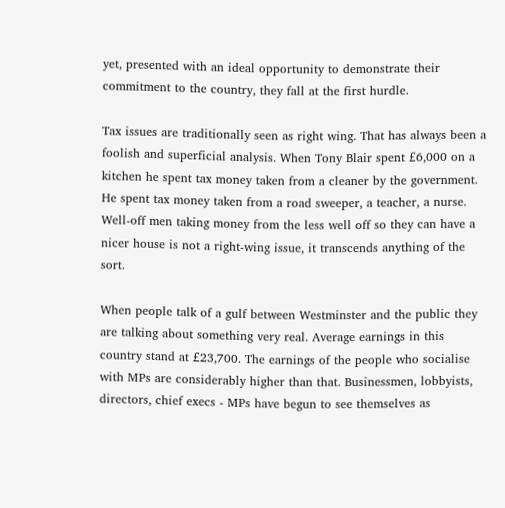yet, presented with an ideal opportunity to demonstrate their commitment to the country, they fall at the first hurdle.

Tax issues are traditionally seen as right wing. That has always been a foolish and superficial analysis. When Tony Blair spent £6,000 on a kitchen he spent tax money taken from a cleaner by the government. He spent tax money taken from a road sweeper, a teacher, a nurse. Well-off men taking money from the less well off so they can have a nicer house is not a right-wing issue, it transcends anything of the sort.

When people talk of a gulf between Westminster and the public they are talking about something very real. Average earnings in this country stand at £23,700. The earnings of the people who socialise with MPs are considerably higher than that. Businessmen, lobbyists, directors, chief execs - MPs have begun to see themselves as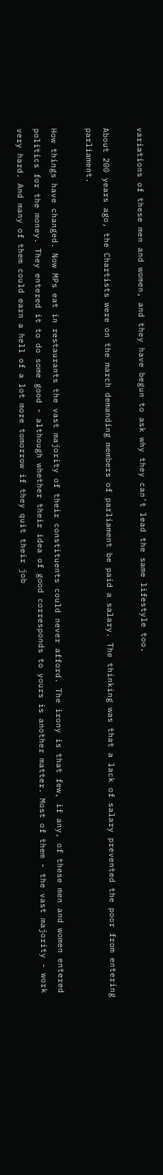variations of these men and women, and they have begun to ask why they can't lead the same lifestyle too.

About 200 years ago, the Chartists were on the march demanding members of parliament be paid a salary. The thinking was that a lack of salary prevented the poor from entering parliament.

How things have changed. Now MPs eat in restaurants the vast majority of their constituents could never afford. The irony is that few, if any, of these men and women entered politics for the money. They entered it to do some good - although whether their idea of good corresponds to yours is another matter. Most of them - the vast majority - work very hard. And many of them could earn a hell of a lot more tomorrow if they quit their job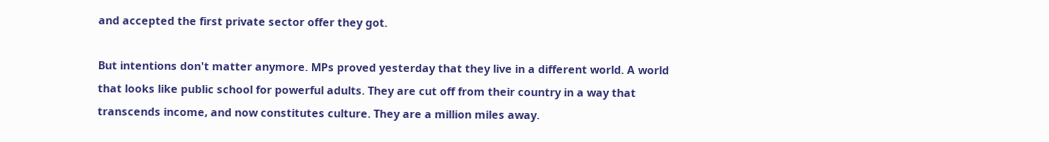and accepted the first private sector offer they got.

But intentions don't matter anymore. MPs proved yesterday that they live in a different world. A world that looks like public school for powerful adults. They are cut off from their country in a way that transcends income, and now constitutes culture. They are a million miles away.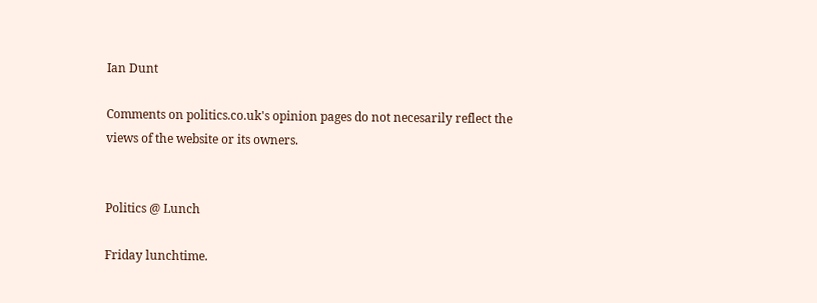Ian Dunt

Comments on politics.co.uk's opinion pages do not necesarily reflect the views of the website or its owners.


Politics @ Lunch

Friday lunchtime.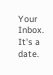Your Inbox. It's a date.